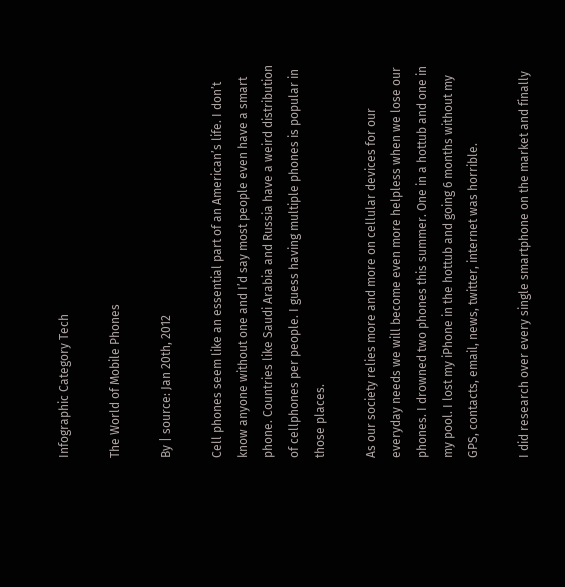Infographic Category Tech

The World of Mobile Phones

By | source: Jan 20th, 2012

Cell phones seem like an essential part of an American’s life. I don’t know anyone without one and I’d say most people even have a smart phone. Countries like Saudi Arabia and Russia have a weird distribution of cellphones per people. I guess having multiple phones is popular in those places.

As our society relies more and more on cellular devices for our everyday needs we will become even more helpless when we lose our phones. I drowned two phones this summer. One in a hottub and one in my pool. I lost my iPhone in the hottub and going 6 months without my GPS, contacts, email, news, twitter, internet was horrible.

I did research over every single smartphone on the market and finally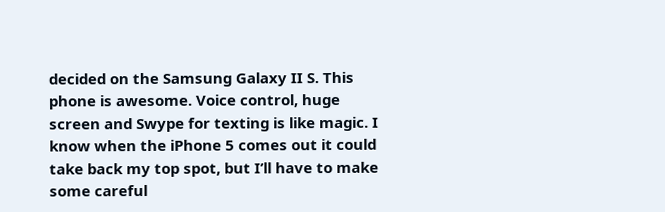decided on the Samsung Galaxy II S. This phone is awesome. Voice control, huge screen and Swype for texting is like magic. I know when the iPhone 5 comes out it could take back my top spot, but I’ll have to make some careful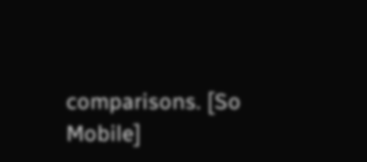comparisons. [So Mobile]